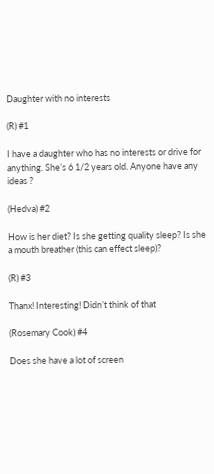Daughter with no interests

(R) #1

I have a daughter who has no interests or drive for anything. She’s 6 1/2 years old. Anyone have any ideas ?

(Hedva) #2

How is her diet? Is she getting quality sleep? Is she a mouth breather (this can effect sleep)?

(R) #3

Thanx! Interesting! Didn’t think of that

(Rosemary Cook) #4

Does she have a lot of screen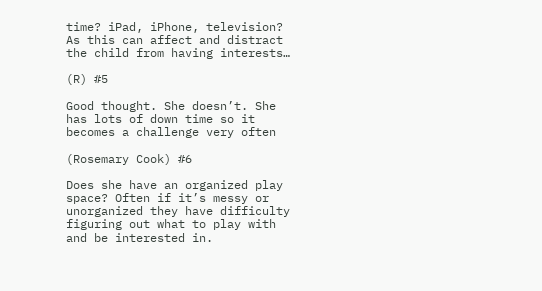time? iPad, iPhone, television? As this can affect and distract the child from having interests…

(R) #5

Good thought. She doesn’t. She has lots of down time so it becomes a challenge very often

(Rosemary Cook) #6

Does she have an organized play space? Often if it’s messy or unorganized they have difficulty figuring out what to play with and be interested in.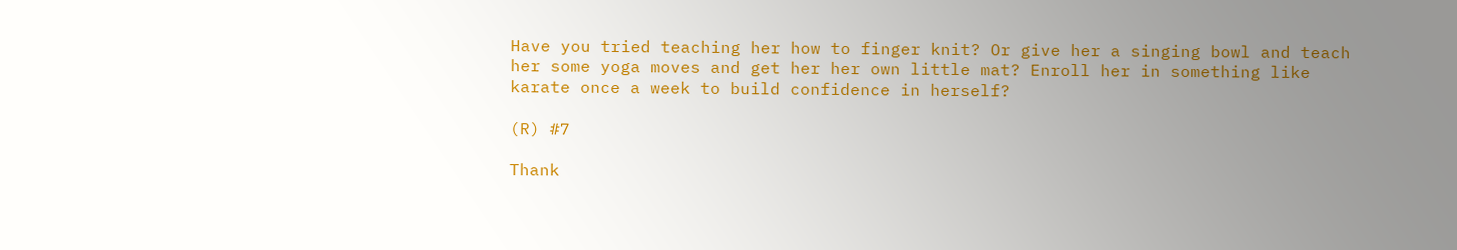Have you tried teaching her how to finger knit? Or give her a singing bowl and teach her some yoga moves and get her her own little mat? Enroll her in something like karate once a week to build confidence in herself?

(R) #7

Thank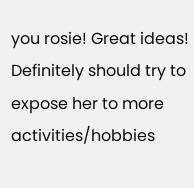you rosie! Great ideas! Definitely should try to expose her to more activities/hobbies